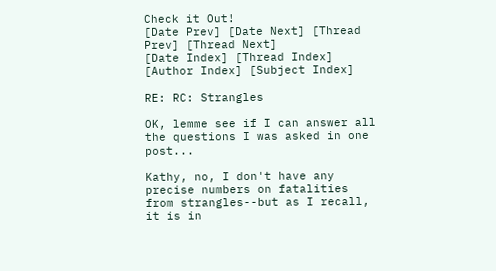Check it Out!
[Date Prev] [Date Next] [Thread Prev] [Thread Next]
[Date Index] [Thread Index] [Author Index] [Subject Index]

RE: RC: Strangles

OK, lemme see if I can answer all the questions I was asked in one post...

Kathy, no, I don't have any precise numbers on fatalities from strangles--but as I recall, it is in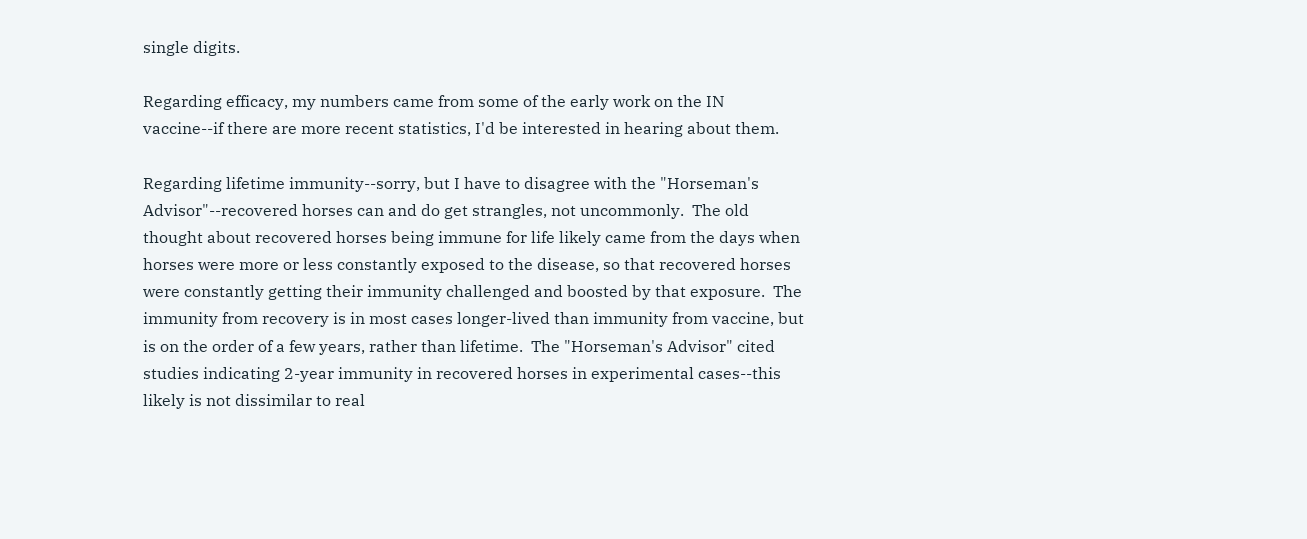single digits.

Regarding efficacy, my numbers came from some of the early work on the IN vaccine--if there are more recent statistics, I'd be interested in hearing about them.

Regarding lifetime immunity--sorry, but I have to disagree with the "Horseman's Advisor"--recovered horses can and do get strangles, not uncommonly.  The old thought about recovered horses being immune for life likely came from the days when horses were more or less constantly exposed to the disease, so that recovered horses were constantly getting their immunity challenged and boosted by that exposure.  The immunity from recovery is in most cases longer-lived than immunity from vaccine, but is on the order of a few years, rather than lifetime.  The "Horseman's Advisor" cited studies indicating 2-year immunity in recovered horses in experimental cases--this likely is not dissimilar to real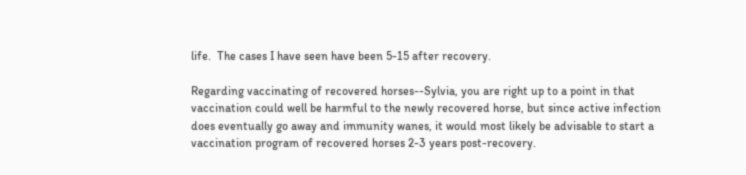life.  The cases I have seen have been 5-15 after recovery.

Regarding vaccinating of recovered horses--Sylvia, you are right up to a point in that vaccination could well be harmful to the newly recovered horse, but since active infection does eventually go away and immunity wanes, it would most likely be advisable to start a vaccination program of recovered horses 2-3 years post-recovery.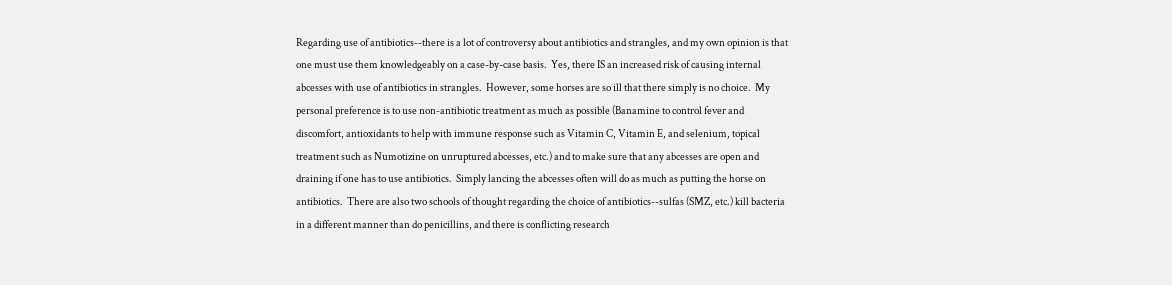Regarding use of antibiotics--there is a lot of controversy about antibiotics and strangles, and my own opinion is that one must use them knowledgeably on a case-by-case basis.  Yes, there IS an increased risk of causing internal abcesses with use of antibiotics in strangles.  However, some horses are so ill that there simply is no choice.  My personal preference is to use non-antibiotic treatment as much as possible (Banamine to control fever and discomfort, antioxidants to help with immune response such as Vitamin C, Vitamin E, and selenium, topical treatment such as Numotizine on unruptured abcesses, etc.) and to make sure that any abcesses are open and draining if one has to use antibiotics.  Simply lancing the abcesses often will do as much as putting the horse on antibiotics.  There are also two schools of thought regarding the choice of antibiotics--sulfas (SMZ, etc.) kill bacteria in a different manner than do penicillins, and there is conflicting research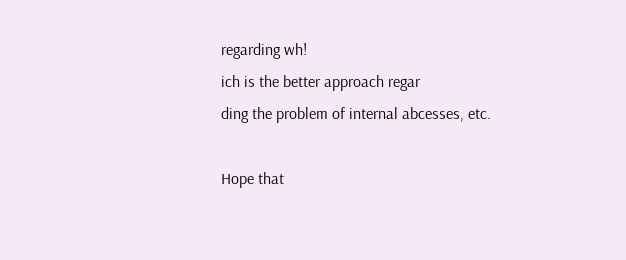regarding wh!
ich is the better approach regar
ding the problem of internal abcesses, etc.

Hope that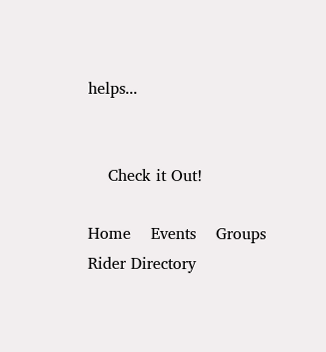helps...


    Check it Out!

Home    Events    Groups    Rider Directory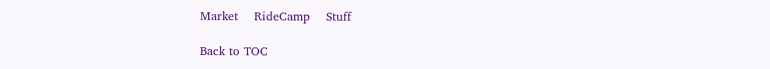Market    RideCamp    Stuff

Back to TOC